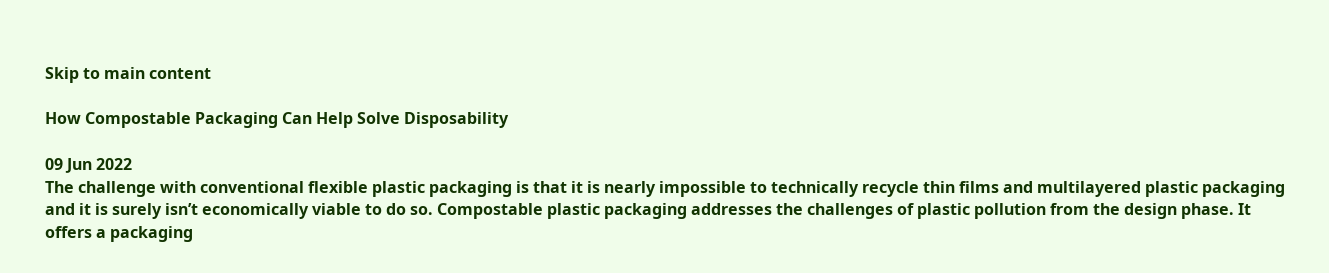Skip to main content

How Compostable Packaging Can Help Solve Disposability

09 Jun 2022
The challenge with conventional flexible plastic packaging is that it is nearly impossible to technically recycle thin films and multilayered plastic packaging and it is surely isn’t economically viable to do so. Compostable plastic packaging addresses the challenges of plastic pollution from the design phase. It offers a packaging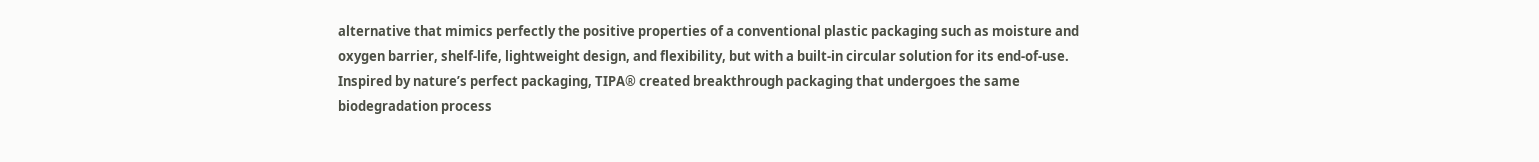alternative that mimics perfectly the positive properties of a conventional plastic packaging such as moisture and oxygen barrier, shelf-life, lightweight design, and flexibility, but with a built-in circular solution for its end-of-use.
Inspired by nature’s perfect packaging, TIPA® created breakthrough packaging that undergoes the same biodegradation process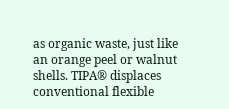as organic waste, just like an orange peel or walnut shells. TIPA® displaces conventional flexible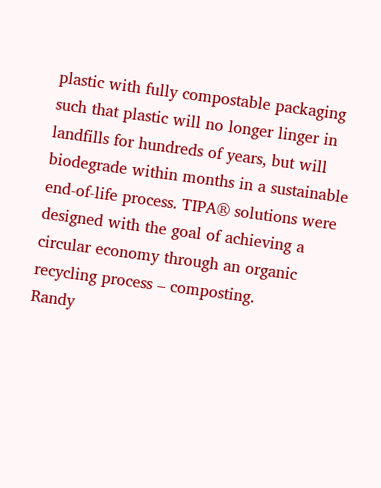plastic with fully compostable packaging such that plastic will no longer linger in landfills for hundreds of years, but will biodegrade within months in a sustainable end-of-life process. TIPA® solutions were designed with the goal of achieving a circular economy through an organic recycling process – composting.
Randy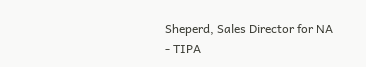Sheperd, Sales Director for NA - TIPA